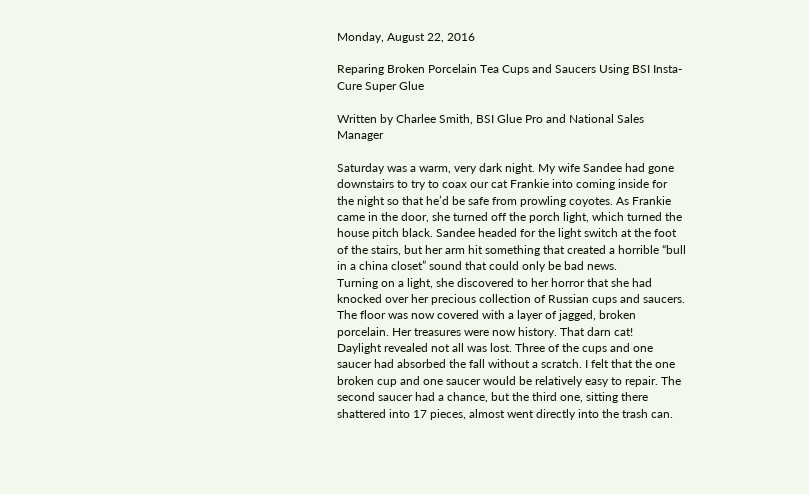Monday, August 22, 2016

Reparing Broken Porcelain Tea Cups and Saucers Using BSI Insta-Cure Super Glue

Written by Charlee Smith, BSI Glue Pro and National Sales Manager

Saturday was a warm, very dark night. My wife Sandee had gone downstairs to try to coax our cat Frankie into coming inside for the night so that he’d be safe from prowling coyotes. As Frankie came in the door, she turned off the porch light, which turned the house pitch black. Sandee headed for the light switch at the foot of the stairs, but her arm hit something that created a horrible “bull in a china closet” sound that could only be bad news.
Turning on a light, she discovered to her horror that she had knocked over her precious collection of Russian cups and saucers. The floor was now covered with a layer of jagged, broken porcelain. Her treasures were now history. That darn cat!
Daylight revealed not all was lost. Three of the cups and one saucer had absorbed the fall without a scratch. I felt that the one broken cup and one saucer would be relatively easy to repair. The second saucer had a chance, but the third one, sitting there shattered into 17 pieces, almost went directly into the trash can.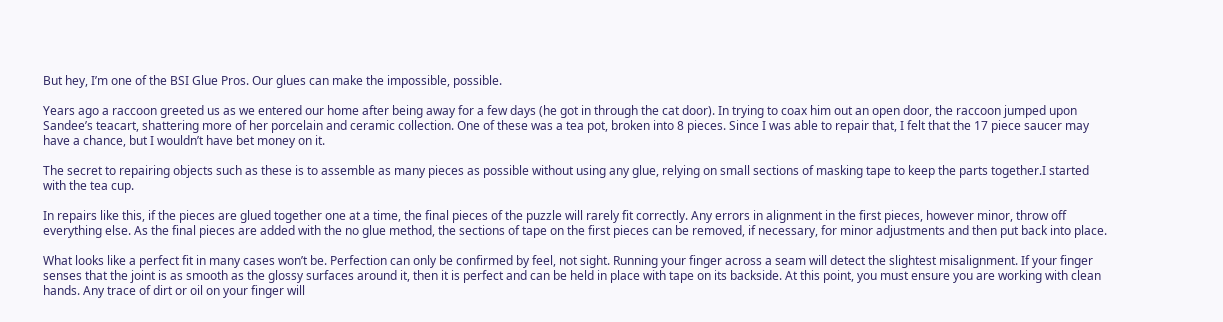But hey, I’m one of the BSI Glue Pros. Our glues can make the impossible, possible.

Years ago a raccoon greeted us as we entered our home after being away for a few days (he got in through the cat door). In trying to coax him out an open door, the raccoon jumped upon Sandee’s teacart, shattering more of her porcelain and ceramic collection. One of these was a tea pot, broken into 8 pieces. Since I was able to repair that, I felt that the 17 piece saucer may have a chance, but I wouldn’t have bet money on it.

The secret to repairing objects such as these is to assemble as many pieces as possible without using any glue, relying on small sections of masking tape to keep the parts together.I started with the tea cup.

In repairs like this, if the pieces are glued together one at a time, the final pieces of the puzzle will rarely fit correctly. Any errors in alignment in the first pieces, however minor, throw off everything else. As the final pieces are added with the no glue method, the sections of tape on the first pieces can be removed, if necessary, for minor adjustments and then put back into place.

What looks like a perfect fit in many cases won’t be. Perfection can only be confirmed by feel, not sight. Running your finger across a seam will detect the slightest misalignment. If your finger senses that the joint is as smooth as the glossy surfaces around it, then it is perfect and can be held in place with tape on its backside. At this point, you must ensure you are working with clean hands. Any trace of dirt or oil on your finger will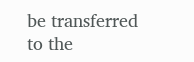be transferred to the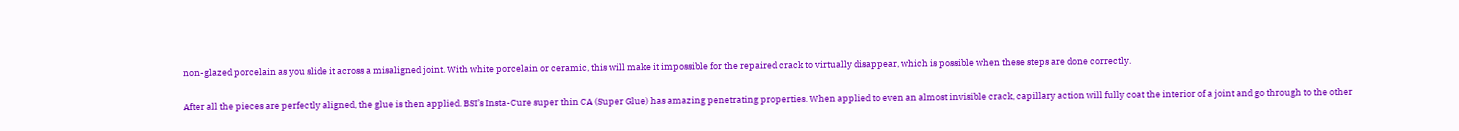non-glazed porcelain as you slide it across a misaligned joint. With white porcelain or ceramic, this will make it impossible for the repaired crack to virtually disappear, which is possible when these steps are done correctly.

After all the pieces are perfectly aligned, the glue is then applied. BSI’s Insta-Cure super thin CA (Super Glue) has amazing penetrating properties. When applied to even an almost invisible crack, capillary action will fully coat the interior of a joint and go through to the other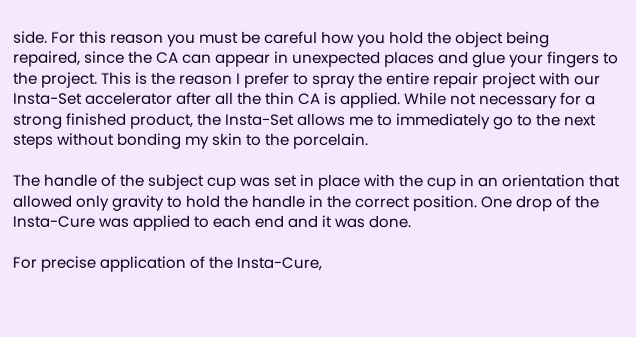side. For this reason you must be careful how you hold the object being repaired, since the CA can appear in unexpected places and glue your fingers to the project. This is the reason I prefer to spray the entire repair project with our Insta-Set accelerator after all the thin CA is applied. While not necessary for a strong finished product, the Insta-Set allows me to immediately go to the next steps without bonding my skin to the porcelain.

The handle of the subject cup was set in place with the cup in an orientation that allowed only gravity to hold the handle in the correct position. One drop of the Insta-Cure was applied to each end and it was done.

For precise application of the Insta-Cure,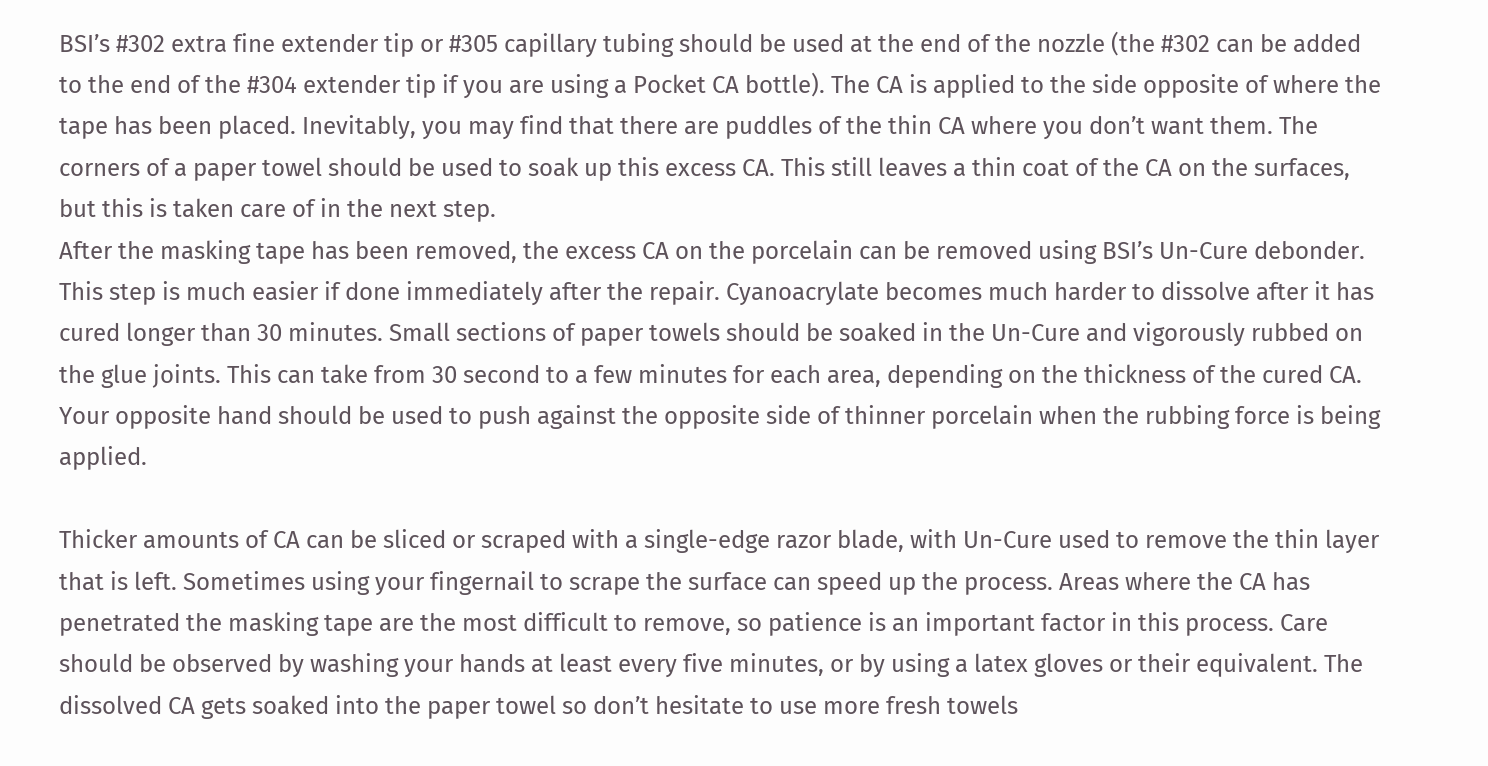BSI’s #302 extra fine extender tip or #305 capillary tubing should be used at the end of the nozzle (the #302 can be added to the end of the #304 extender tip if you are using a Pocket CA bottle). The CA is applied to the side opposite of where the tape has been placed. Inevitably, you may find that there are puddles of the thin CA where you don’t want them. The corners of a paper towel should be used to soak up this excess CA. This still leaves a thin coat of the CA on the surfaces, but this is taken care of in the next step.
After the masking tape has been removed, the excess CA on the porcelain can be removed using BSI’s Un-Cure debonder. This step is much easier if done immediately after the repair. Cyanoacrylate becomes much harder to dissolve after it has cured longer than 30 minutes. Small sections of paper towels should be soaked in the Un-Cure and vigorously rubbed on the glue joints. This can take from 30 second to a few minutes for each area, depending on the thickness of the cured CA. Your opposite hand should be used to push against the opposite side of thinner porcelain when the rubbing force is being applied.

Thicker amounts of CA can be sliced or scraped with a single-edge razor blade, with Un-Cure used to remove the thin layer that is left. Sometimes using your fingernail to scrape the surface can speed up the process. Areas where the CA has penetrated the masking tape are the most difficult to remove, so patience is an important factor in this process. Care should be observed by washing your hands at least every five minutes, or by using a latex gloves or their equivalent. The dissolved CA gets soaked into the paper towel so don’t hesitate to use more fresh towels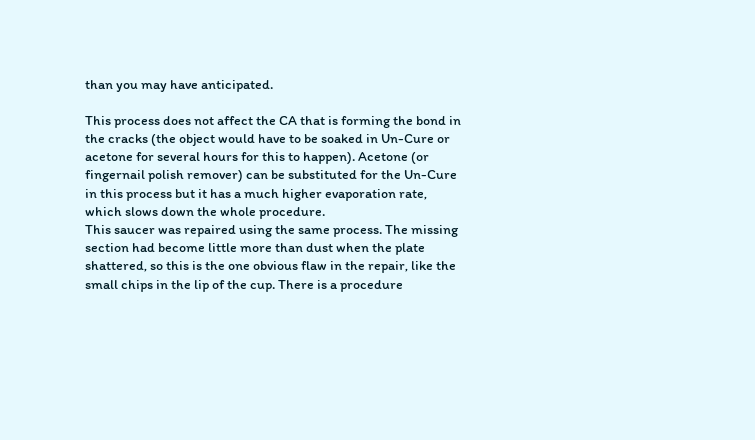than you may have anticipated.

This process does not affect the CA that is forming the bond in the cracks (the object would have to be soaked in Un-Cure or acetone for several hours for this to happen). Acetone (or fingernail polish remover) can be substituted for the Un-Cure in this process but it has a much higher evaporation rate, which slows down the whole procedure.
This saucer was repaired using the same process. The missing section had become little more than dust when the plate shattered, so this is the one obvious flaw in the repair, like the small chips in the lip of the cup. There is a procedure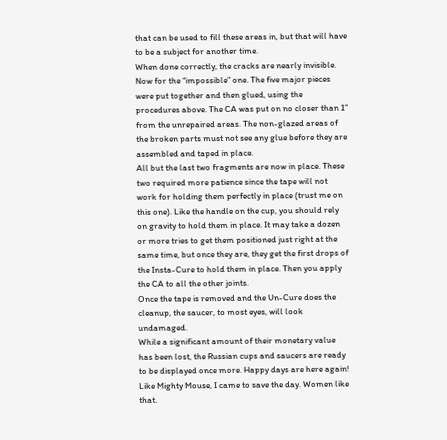that can be used to fill these areas in, but that will have to be a subject for another time.
When done correctly, the cracks are nearly invisible.
Now for the “impossible” one. The five major pieces were put together and then glued, using the procedures above. The CA was put on no closer than 1” from the unrepaired areas. The non-glazed areas of the broken parts must not see any glue before they are assembled and taped in place.
All but the last two fragments are now in place. These two required more patience since the tape will not work for holding them perfectly in place (trust me on this one). Like the handle on the cup, you should rely on gravity to hold them in place. It may take a dozen or more tries to get them positioned just right at the same time, but once they are, they get the first drops of the Insta-Cure to hold them in place. Then you apply the CA to all the other joints.
Once the tape is removed and the Un-Cure does the cleanup, the saucer, to most eyes, will look undamaged.
While a significant amount of their monetary value has been lost, the Russian cups and saucers are ready to be displayed once more. Happy days are here again! Like Mighty Mouse, I came to save the day. Women like that.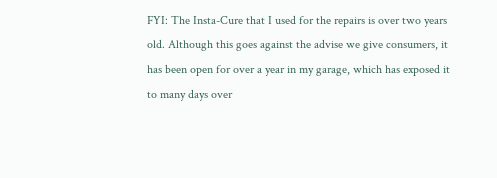FYI: The Insta-Cure that I used for the repairs is over two years old. Although this goes against the advise we give consumers, it has been open for over a year in my garage, which has exposed it to many days over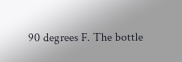90 degrees F. The bottle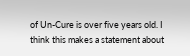of Un-Cure is over five years old. I think this makes a statement about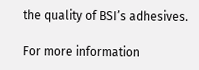the quality of BSI’s adhesives.

For more information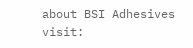about BSI Adhesives visit: